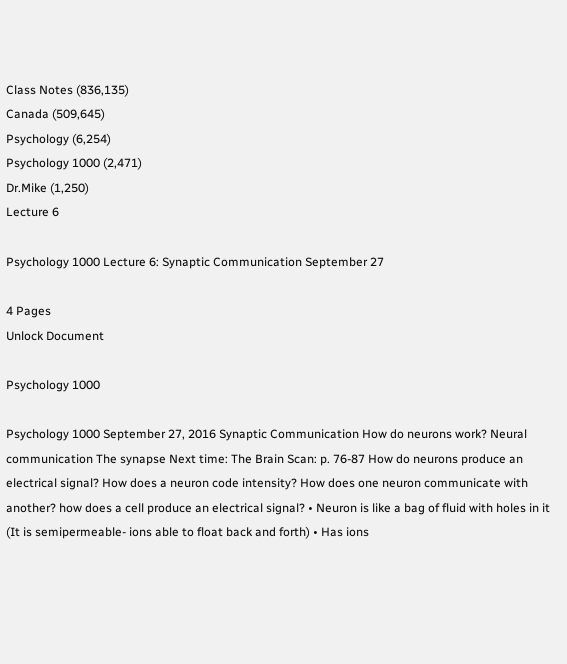Class Notes (836,135)
Canada (509,645)
Psychology (6,254)
Psychology 1000 (2,471)
Dr.Mike (1,250)
Lecture 6

Psychology 1000 Lecture 6: Synaptic Communication September 27

4 Pages
Unlock Document

Psychology 1000

Psychology 1000 September 27, 2016 Synaptic Communication How do neurons work? Neural communication The synapse Next time: The Brain Scan: p. 76-87 How do neurons produce an electrical signal? How does a neuron code intensity? How does one neuron communicate with another? how does a cell produce an electrical signal? • Neuron is like a bag of fluid with holes in it (It is semipermeable- ions able to float back and forth) • Has ions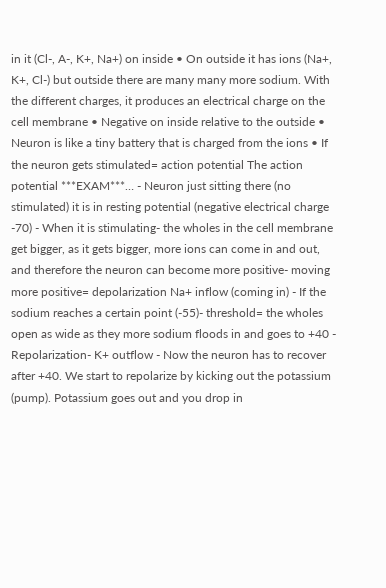in it (Cl-, A-, K+, Na+) on inside • On outside it has ions (Na+, K+, Cl-) but outside there are many many more sodium. With the different charges, it produces an electrical charge on the cell membrane • Negative on inside relative to the outside • Neuron is like a tiny battery that is charged from the ions • If the neuron gets stimulated= action potential The action potential ***EXAM***… - Neuron just sitting there (no stimulated) it is in resting potential (negative electrical charge -70) - When it is stimulating- the wholes in the cell membrane get bigger, as it gets bigger, more ions can come in and out, and therefore the neuron can become more positive- moving more positive= depolarization Na+ inflow (coming in) - If the sodium reaches a certain point (-55)- threshold= the wholes open as wide as they more sodium floods in and goes to +40 - Repolarization- K+ outflow - Now the neuron has to recover after +40. We start to repolarize by kicking out the potassium (pump). Potassium goes out and you drop in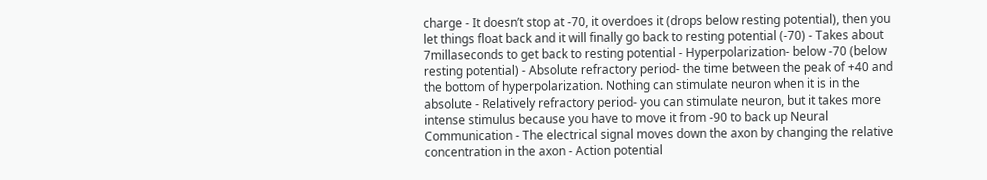charge - It doesn’t stop at -70, it overdoes it (drops below resting potential), then you let things float back and it will finally go back to resting potential (-70) - Takes about 7millaseconds to get back to resting potential - Hyperpolarization- below -70 (below resting potential) - Absolute refractory period- the time between the peak of +40 and the bottom of hyperpolarization. Nothing can stimulate neuron when it is in the absolute - Relatively refractory period- you can stimulate neuron, but it takes more intense stimulus because you have to move it from -90 to back up Neural Communication - The electrical signal moves down the axon by changing the relative concentration in the axon - Action potential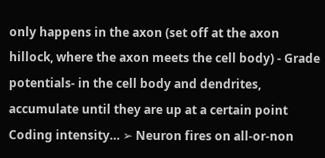only happens in the axon (set off at the axon hillock, where the axon meets the cell body) - Grade potentials- in the cell body and dendrites, accumulate until they are up at a certain point Coding intensity… ➢ Neuron fires on all-or-non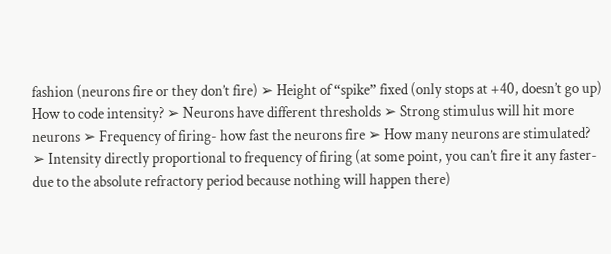fashion (neurons fire or they don’t fire) ➢ Height of “spike” fixed (only stops at +40, doesn’t go up) How to code intensity? ➢ Neurons have different thresholds ➢ Strong stimulus will hit more neurons ➢ Frequency of firing- how fast the neurons fire ➢ How many neurons are stimulated? ➢ Intensity directly proportional to frequency of firing (at some point, you can’t fire it any faster- due to the absolute refractory period because nothing will happen there)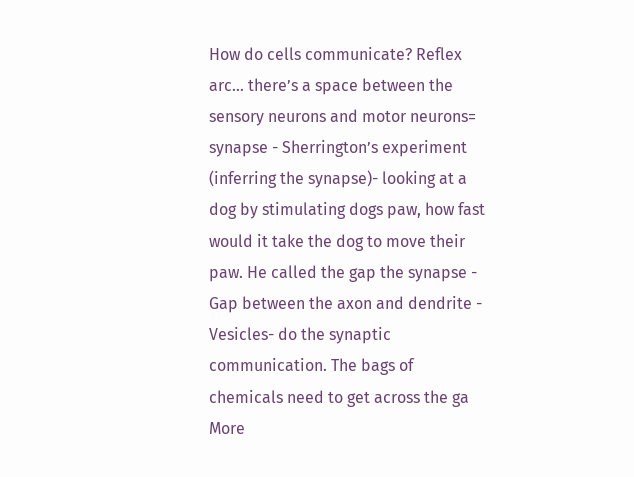How do cells communicate? Reflex arc… there’s a space between the sensory neurons and motor neurons= synapse - Sherrington’s experiment (inferring the synapse)- looking at a dog by stimulating dogs paw, how fast would it take the dog to move their paw. He called the gap the synapse - Gap between the axon and dendrite - Vesicles- do the synaptic communication. The bags of chemicals need to get across the ga
More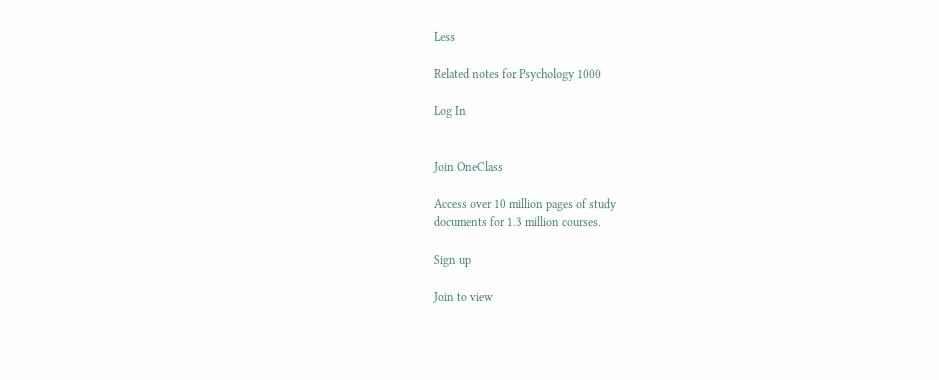Less

Related notes for Psychology 1000

Log In


Join OneClass

Access over 10 million pages of study
documents for 1.3 million courses.

Sign up

Join to view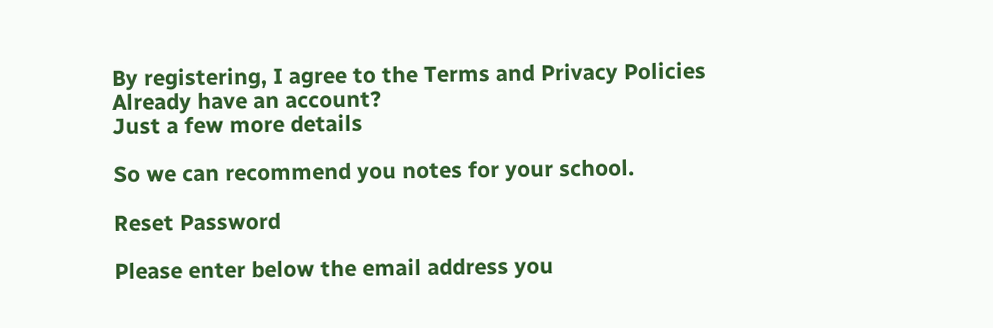By registering, I agree to the Terms and Privacy Policies
Already have an account?
Just a few more details

So we can recommend you notes for your school.

Reset Password

Please enter below the email address you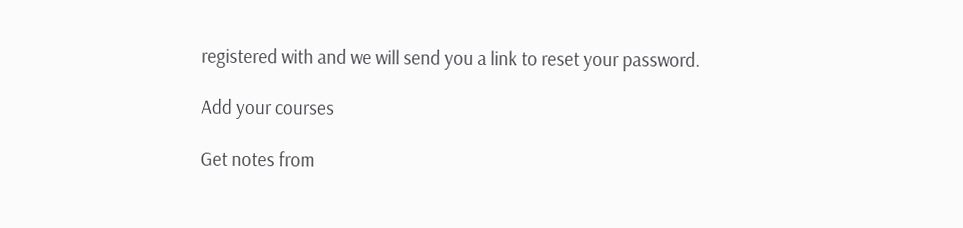registered with and we will send you a link to reset your password.

Add your courses

Get notes from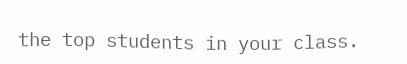the top students in your class.